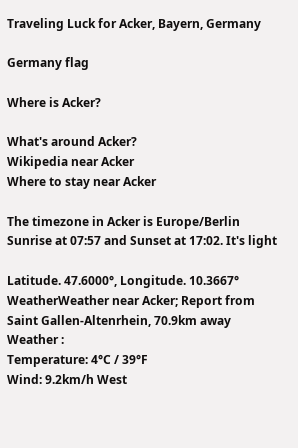Traveling Luck for Acker, Bayern, Germany

Germany flag

Where is Acker?

What's around Acker?
Wikipedia near Acker
Where to stay near Acker

The timezone in Acker is Europe/Berlin
Sunrise at 07:57 and Sunset at 17:02. It's light

Latitude. 47.6000°, Longitude. 10.3667°
WeatherWeather near Acker; Report from Saint Gallen-Altenrhein, 70.9km away
Weather :
Temperature: 4°C / 39°F
Wind: 9.2km/h West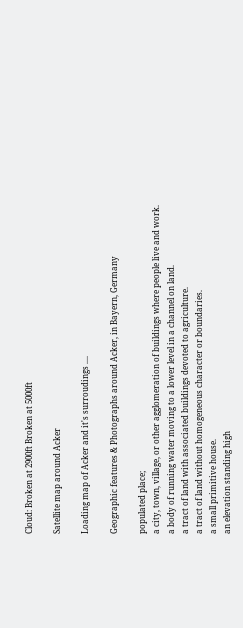Cloud: Broken at 2900ft Broken at 5000ft

Satellite map around Acker

Loading map of Acker and it's surroudings ....

Geographic features & Photographs around Acker, in Bayern, Germany

populated place;
a city, town, village, or other agglomeration of buildings where people live and work.
a body of running water moving to a lower level in a channel on land.
a tract of land with associated buildings devoted to agriculture.
a tract of land without homogeneous character or boundaries.
a small primitive house.
an elevation standing high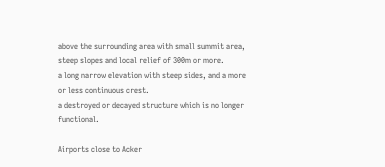above the surrounding area with small summit area, steep slopes and local relief of 300m or more.
a long narrow elevation with steep sides, and a more or less continuous crest.
a destroyed or decayed structure which is no longer functional.

Airports close to Acker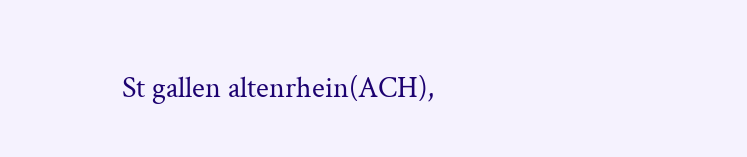St gallen altenrhein(ACH),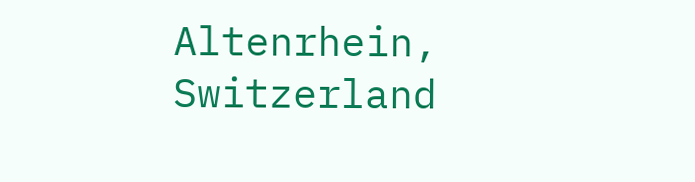Altenrhein, Switzerland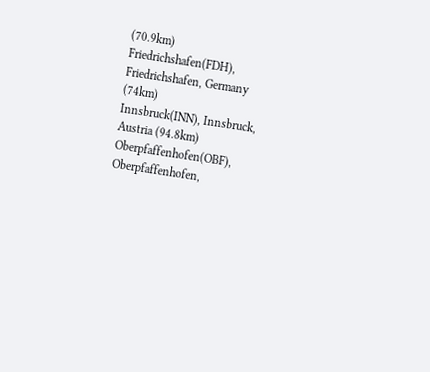(70.9km)
Friedrichshafen(FDH), Friedrichshafen, Germany (74km)
Innsbruck(INN), Innsbruck, Austria (94.8km)
Oberpfaffenhofen(OBF), Oberpfaffenhofen,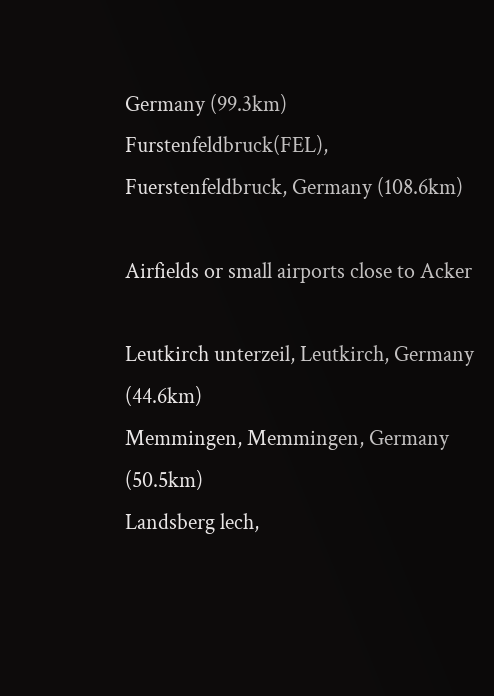Germany (99.3km)
Furstenfeldbruck(FEL), Fuerstenfeldbruck, Germany (108.6km)

Airfields or small airports close to Acker

Leutkirch unterzeil, Leutkirch, Germany (44.6km)
Memmingen, Memmingen, Germany (50.5km)
Landsberg lech,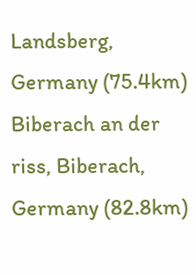Landsberg, Germany (75.4km)
Biberach an der riss, Biberach, Germany (82.8km)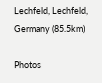Lechfeld, Lechfeld, Germany (85.5km)

Photos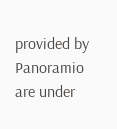provided by Panoramio are under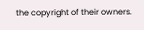the copyright of their owners.